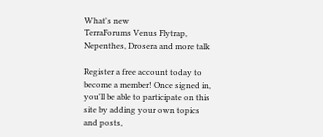What's new
TerraForums Venus Flytrap, Nepenthes, Drosera and more talk

Register a free account today to become a member! Once signed in, you'll be able to participate on this site by adding your own topics and posts,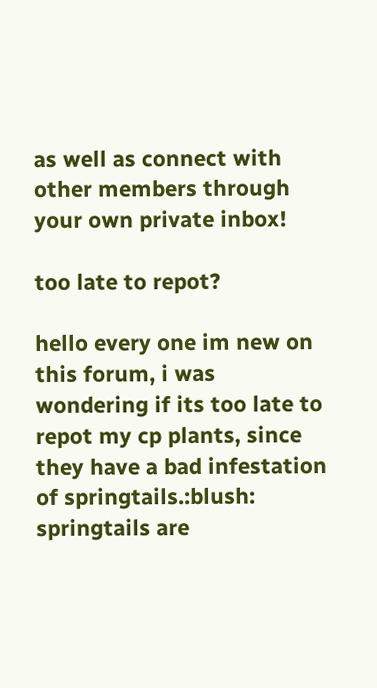as well as connect with other members through your own private inbox!

too late to repot?

hello every one im new on this forum, i was wondering if its too late to repot my cp plants, since they have a bad infestation of springtails.:blush:
springtails are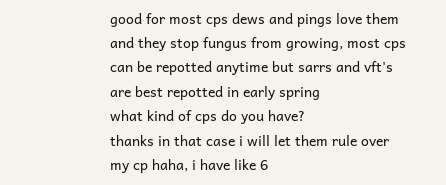good for most cps dews and pings love them and they stop fungus from growing, most cps can be repotted anytime but sarrs and vft's are best repotted in early spring
what kind of cps do you have?
thanks in that case i will let them rule over my cp haha, i have like 6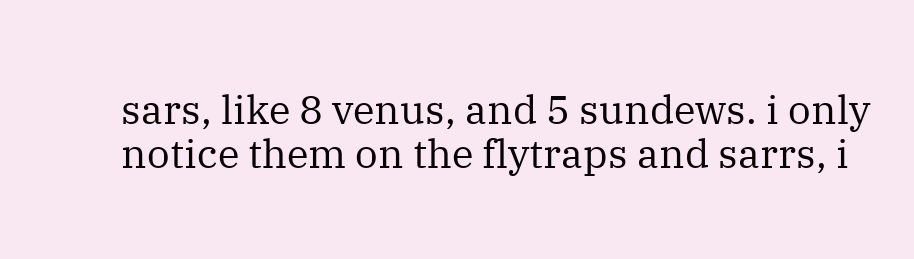sars, like 8 venus, and 5 sundews. i only notice them on the flytraps and sarrs, i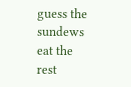guess the sundews eat the rest